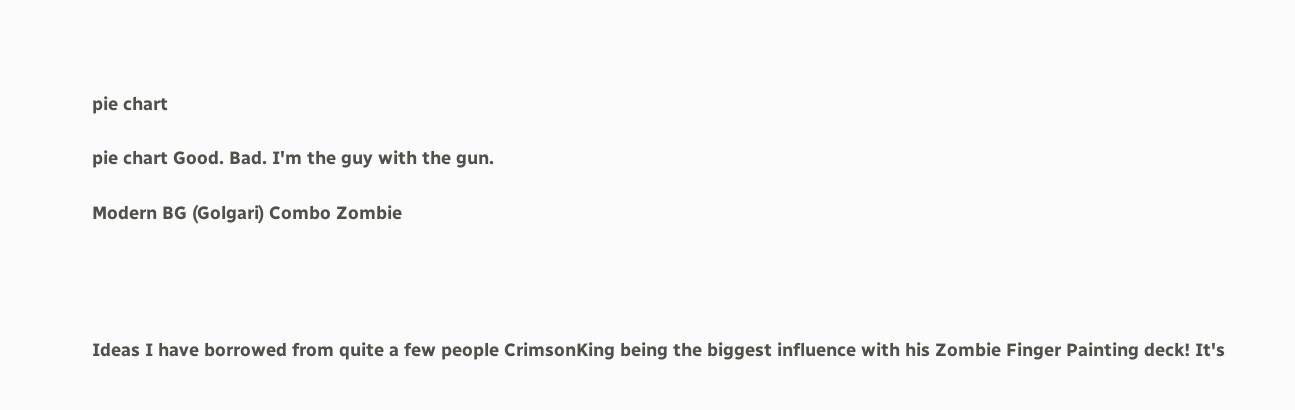pie chart

pie chart Good. Bad. I'm the guy with the gun.

Modern BG (Golgari) Combo Zombie




Ideas I have borrowed from quite a few people CrimsonKing being the biggest influence with his Zombie Finger Painting deck! It's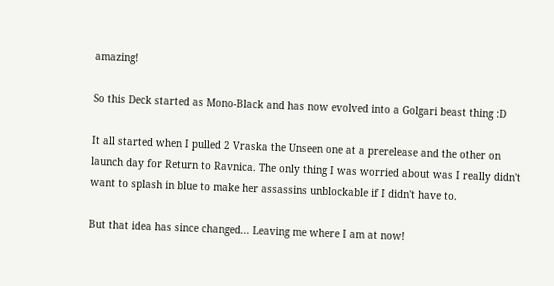amazing!

So this Deck started as Mono-Black and has now evolved into a Golgari beast thing :D

It all started when I pulled 2 Vraska the Unseen one at a prerelease and the other on launch day for Return to Ravnica. The only thing I was worried about was I really didn't want to splash in blue to make her assassins unblockable if I didn't have to.

But that idea has since changed... Leaving me where I am at now!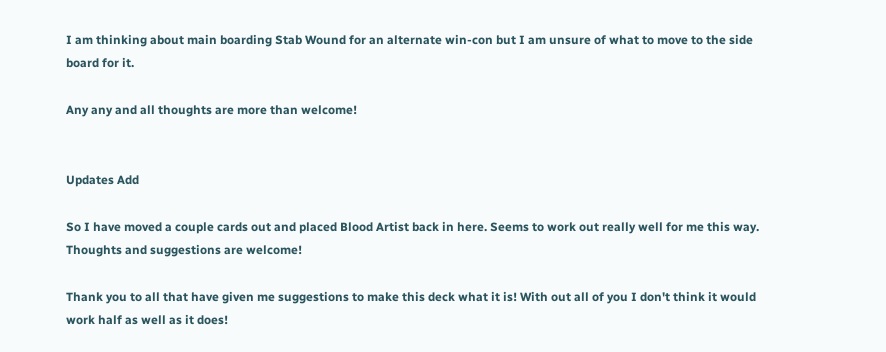I am thinking about main boarding Stab Wound for an alternate win-con but I am unsure of what to move to the side board for it.

Any any and all thoughts are more than welcome!


Updates Add

So I have moved a couple cards out and placed Blood Artist back in here. Seems to work out really well for me this way. Thoughts and suggestions are welcome!

Thank you to all that have given me suggestions to make this deck what it is! With out all of you I don't think it would work half as well as it does!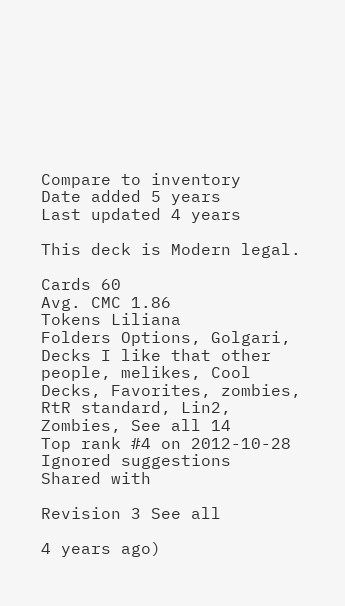Compare to inventory
Date added 5 years
Last updated 4 years

This deck is Modern legal.

Cards 60
Avg. CMC 1.86
Tokens Liliana
Folders Options, Golgari, Decks I like that other people, melikes, Cool Decks, Favorites, zombies, RtR standard, Lin2, Zombies, See all 14
Top rank #4 on 2012-10-28
Ignored suggestions
Shared with

Revision 3 See all

4 years ago)